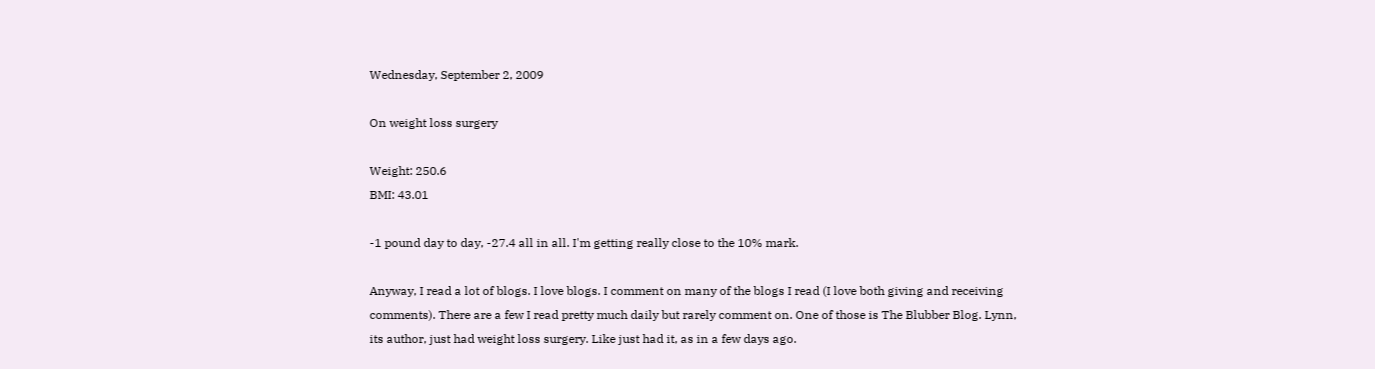Wednesday, September 2, 2009

On weight loss surgery

Weight: 250.6
BMI: 43.01

-1 pound day to day, -27.4 all in all. I'm getting really close to the 10% mark.

Anyway, I read a lot of blogs. I love blogs. I comment on many of the blogs I read (I love both giving and receiving comments). There are a few I read pretty much daily but rarely comment on. One of those is The Blubber Blog. Lynn, its author, just had weight loss surgery. Like just had it, as in a few days ago.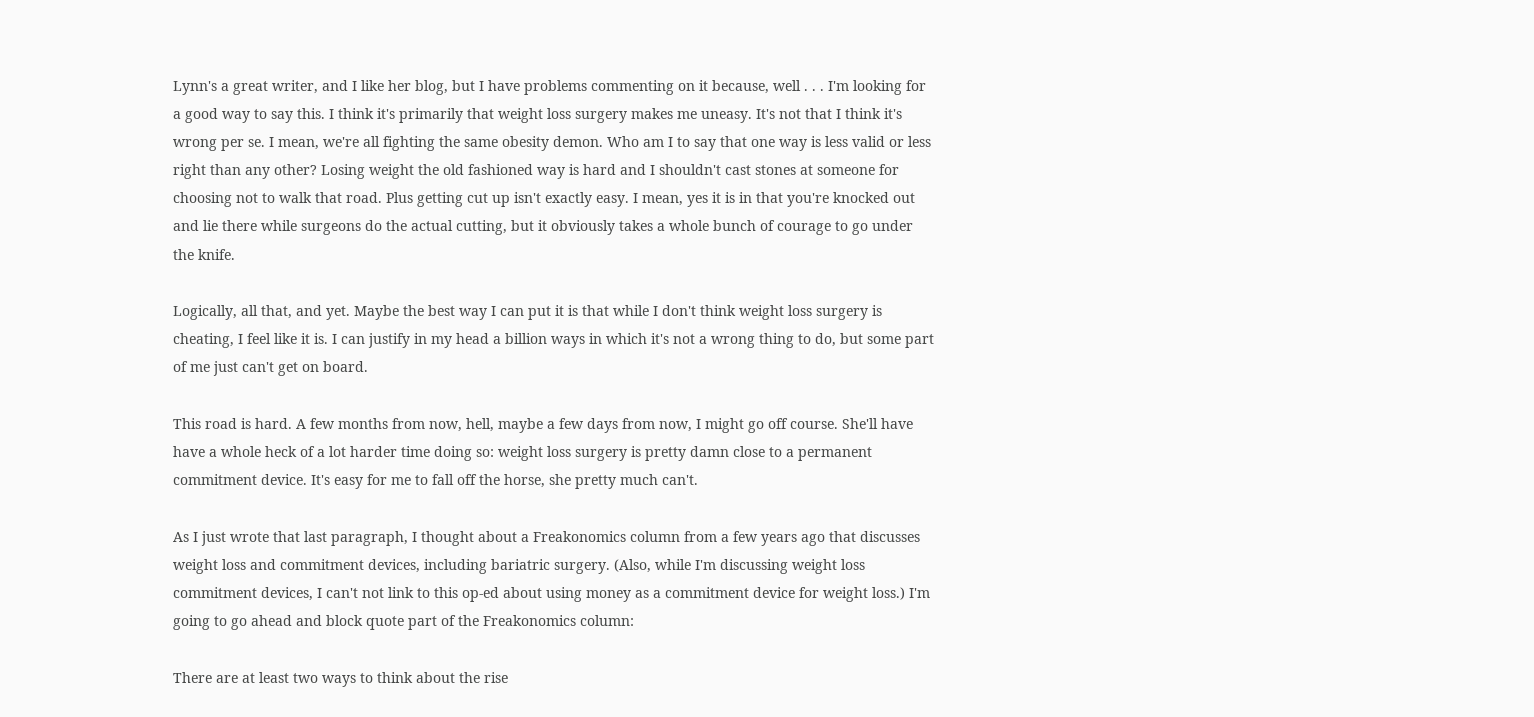Lynn's a great writer, and I like her blog, but I have problems commenting on it because, well . . . I'm looking for a good way to say this. I think it's primarily that weight loss surgery makes me uneasy. It's not that I think it's wrong per se. I mean, we're all fighting the same obesity demon. Who am I to say that one way is less valid or less right than any other? Losing weight the old fashioned way is hard and I shouldn't cast stones at someone for choosing not to walk that road. Plus getting cut up isn't exactly easy. I mean, yes it is in that you're knocked out and lie there while surgeons do the actual cutting, but it obviously takes a whole bunch of courage to go under the knife.

Logically, all that, and yet. Maybe the best way I can put it is that while I don't think weight loss surgery is cheating, I feel like it is. I can justify in my head a billion ways in which it's not a wrong thing to do, but some part of me just can't get on board.

This road is hard. A few months from now, hell, maybe a few days from now, I might go off course. She'll have have a whole heck of a lot harder time doing so: weight loss surgery is pretty damn close to a permanent commitment device. It's easy for me to fall off the horse, she pretty much can't.

As I just wrote that last paragraph, I thought about a Freakonomics column from a few years ago that discusses weight loss and commitment devices, including bariatric surgery. (Also, while I'm discussing weight loss commitment devices, I can't not link to this op-ed about using money as a commitment device for weight loss.) I'm going to go ahead and block quote part of the Freakonomics column:

There are at least two ways to think about the rise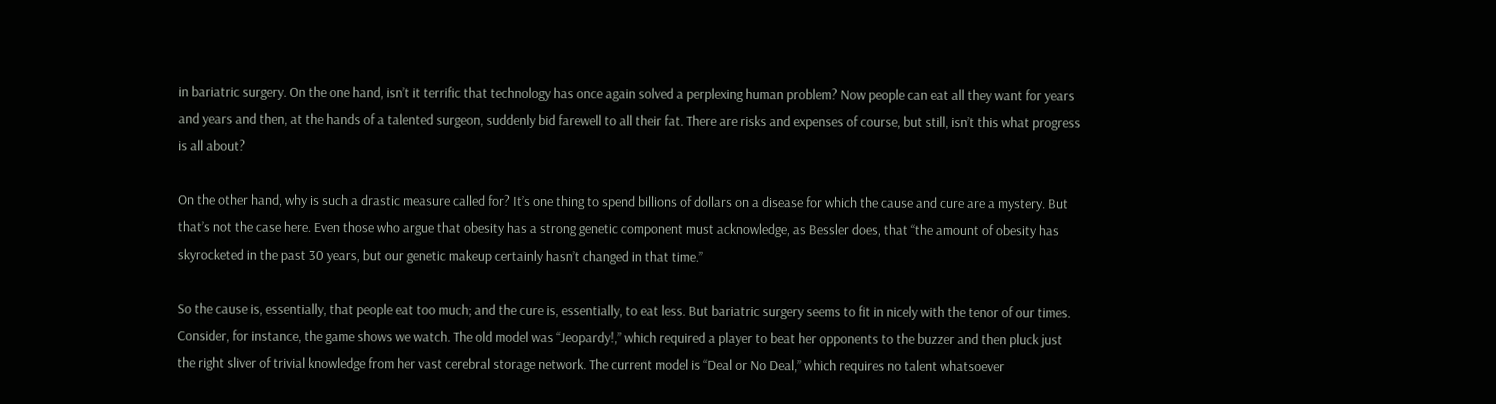in bariatric surgery. On the one hand, isn’t it terrific that technology has once again solved a perplexing human problem? Now people can eat all they want for years and years and then, at the hands of a talented surgeon, suddenly bid farewell to all their fat. There are risks and expenses of course, but still, isn’t this what progress is all about?

On the other hand, why is such a drastic measure called for? It’s one thing to spend billions of dollars on a disease for which the cause and cure are a mystery. But that’s not the case here. Even those who argue that obesity has a strong genetic component must acknowledge, as Bessler does, that “the amount of obesity has skyrocketed in the past 30 years, but our genetic makeup certainly hasn’t changed in that time.”

So the cause is, essentially, that people eat too much; and the cure is, essentially, to eat less. But bariatric surgery seems to fit in nicely with the tenor of our times. Consider, for instance, the game shows we watch. The old model was “Jeopardy!,” which required a player to beat her opponents to the buzzer and then pluck just the right sliver of trivial knowledge from her vast cerebral storage network. The current model is “Deal or No Deal,” which requires no talent whatsoever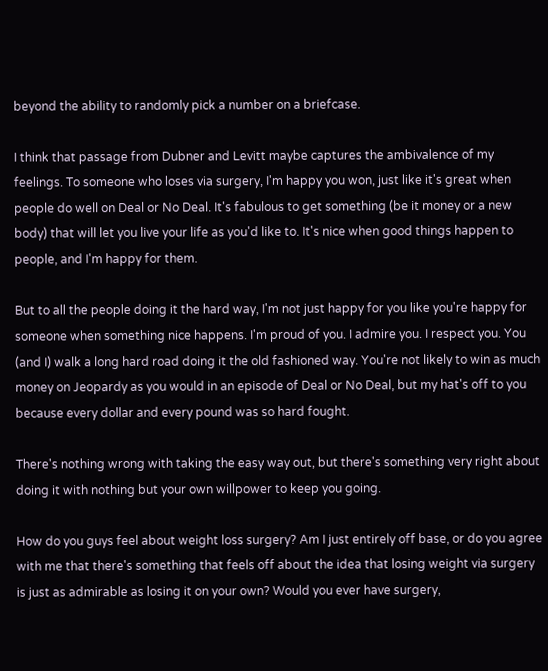beyond the ability to randomly pick a number on a briefcase.

I think that passage from Dubner and Levitt maybe captures the ambivalence of my feelings. To someone who loses via surgery, I'm happy you won, just like it's great when people do well on Deal or No Deal. It's fabulous to get something (be it money or a new body) that will let you live your life as you'd like to. It's nice when good things happen to people, and I'm happy for them.

But to all the people doing it the hard way, I'm not just happy for you like you're happy for someone when something nice happens. I'm proud of you. I admire you. I respect you. You (and I) walk a long hard road doing it the old fashioned way. You're not likely to win as much money on Jeopardy as you would in an episode of Deal or No Deal, but my hat's off to you because every dollar and every pound was so hard fought.

There's nothing wrong with taking the easy way out, but there's something very right about doing it with nothing but your own willpower to keep you going.

How do you guys feel about weight loss surgery? Am I just entirely off base, or do you agree with me that there's something that feels off about the idea that losing weight via surgery is just as admirable as losing it on your own? Would you ever have surgery,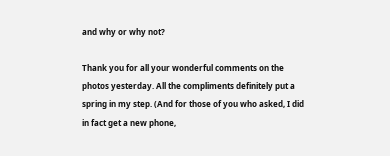and why or why not?

Thank you for all your wonderful comments on the photos yesterday. All the compliments definitely put a spring in my step. (And for those of you who asked, I did in fact get a new phone,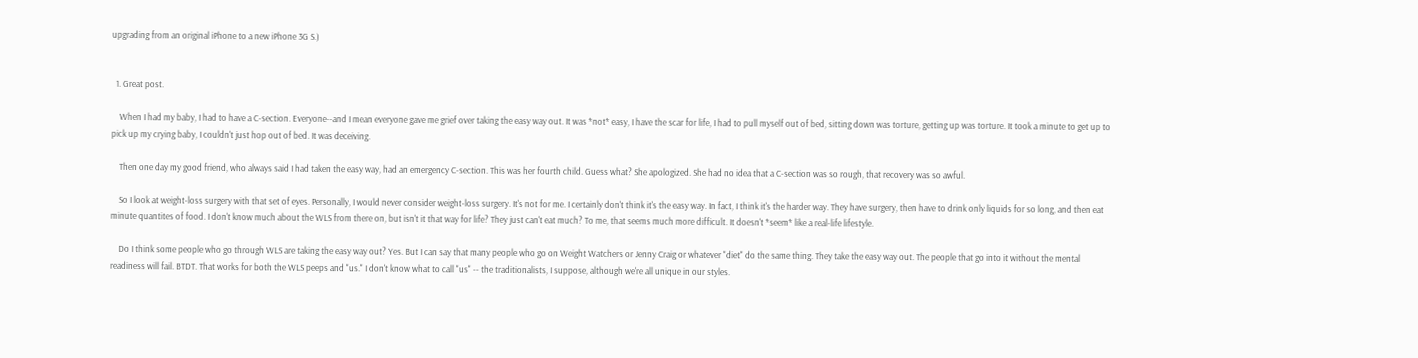upgrading from an original iPhone to a new iPhone 3G S.)


  1. Great post.

    When I had my baby, I had to have a C-section. Everyone--and I mean everyone gave me grief over taking the easy way out. It was *not* easy, I have the scar for life, I had to pull myself out of bed, sitting down was torture, getting up was torture. It took a minute to get up to pick up my crying baby, I couldn't just hop out of bed. It was deceiving.

    Then one day my good friend, who always said I had taken the easy way, had an emergency C-section. This was her fourth child. Guess what? She apologized. She had no idea that a C-section was so rough, that recovery was so awful.

    So I look at weight-loss surgery with that set of eyes. Personally, I would never consider weight-loss surgery. It's not for me. I certainly don't think it's the easy way. In fact, I think it's the harder way. They have surgery, then have to drink only liquids for so long, and then eat minute quantites of food. I don't know much about the WLS from there on, but isn't it that way for life? They just can't eat much? To me, that seems much more difficult. It doesn't *seem* like a real-life lifestyle.

    Do I think some people who go through WLS are taking the easy way out? Yes. But I can say that many people who go on Weight Watchers or Jenny Craig or whatever "diet" do the same thing. They take the easy way out. The people that go into it without the mental readiness will fail. BTDT. That works for both the WLS peeps and "us." I don't know what to call "us" -- the traditionalists, I suppose, although we're all unique in our styles.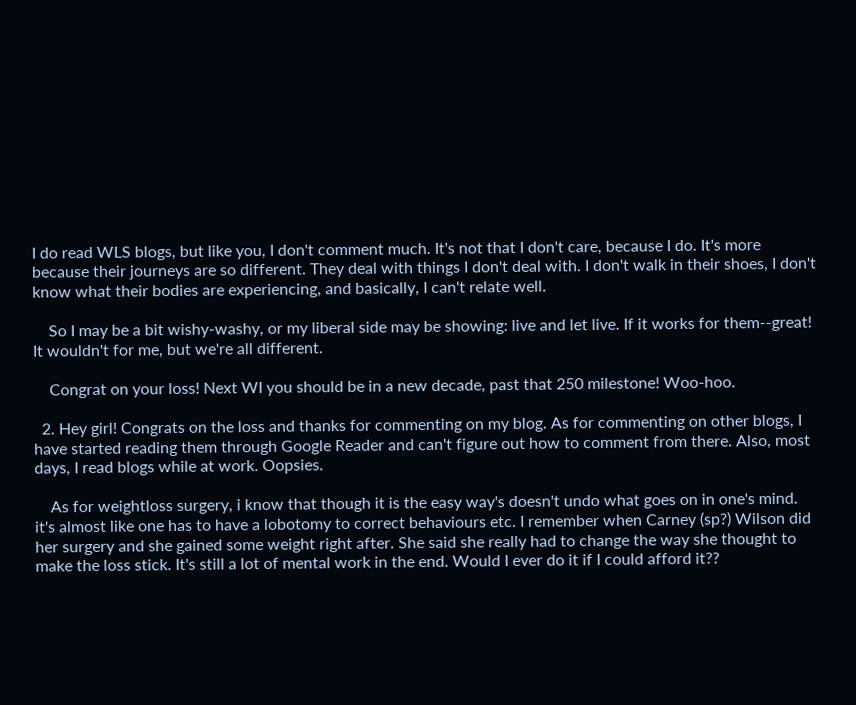I do read WLS blogs, but like you, I don't comment much. It's not that I don't care, because I do. It's more because their journeys are so different. They deal with things I don't deal with. I don't walk in their shoes, I don't know what their bodies are experiencing, and basically, I can't relate well.

    So I may be a bit wishy-washy, or my liberal side may be showing: live and let live. If it works for them--great! It wouldn't for me, but we're all different.

    Congrat on your loss! Next WI you should be in a new decade, past that 250 milestone! Woo-hoo.

  2. Hey girl! Congrats on the loss and thanks for commenting on my blog. As for commenting on other blogs, I have started reading them through Google Reader and can't figure out how to comment from there. Also, most days, I read blogs while at work. Oopsies.

    As for weightloss surgery, i know that though it is the easy way's doesn't undo what goes on in one's mind. it's almost like one has to have a lobotomy to correct behaviours etc. I remember when Carney (sp?) Wilson did her surgery and she gained some weight right after. She said she really had to change the way she thought to make the loss stick. It's still a lot of mental work in the end. Would I ever do it if I could afford it??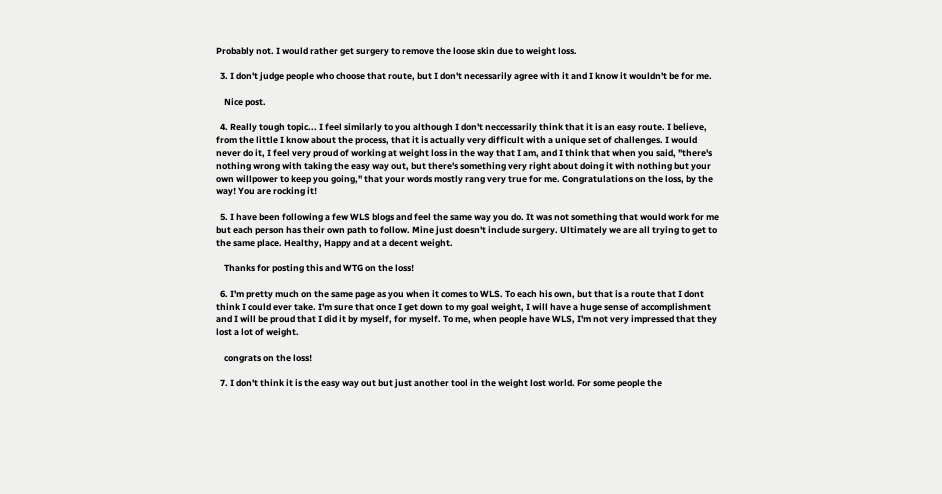Probably not. I would rather get surgery to remove the loose skin due to weight loss.

  3. I don't judge people who choose that route, but I don't necessarily agree with it and I know it wouldn't be for me.

    Nice post.

  4. Really tough topic... I feel similarly to you although I don't neccessarily think that it is an easy route. I believe, from the little I know about the process, that it is actually very difficult with a unique set of challenges. I would never do it, I feel very proud of working at weight loss in the way that I am, and I think that when you said, "there's nothing wrong with taking the easy way out, but there's something very right about doing it with nothing but your own willpower to keep you going," that your words mostly rang very true for me. Congratulations on the loss, by the way! You are rocking it!

  5. I have been following a few WLS blogs and feel the same way you do. It was not something that would work for me but each person has their own path to follow. Mine just doesn't include surgery. Ultimately we are all trying to get to the same place. Healthy, Happy and at a decent weight.

    Thanks for posting this and WTG on the loss!

  6. I'm pretty much on the same page as you when it comes to WLS. To each his own, but that is a route that I dont think I could ever take. I'm sure that once I get down to my goal weight, I will have a huge sense of accomplishment and I will be proud that I did it by myself, for myself. To me, when people have WLS, I'm not very impressed that they lost a lot of weight.

    congrats on the loss!

  7. I don't think it is the easy way out but just another tool in the weight lost world. For some people the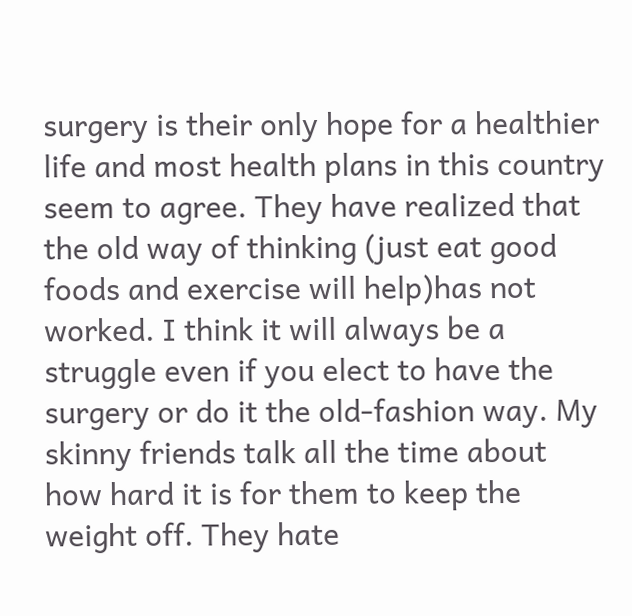surgery is their only hope for a healthier life and most health plans in this country seem to agree. They have realized that the old way of thinking (just eat good foods and exercise will help)has not worked. I think it will always be a struggle even if you elect to have the surgery or do it the old-fashion way. My skinny friends talk all the time about how hard it is for them to keep the weight off. They hate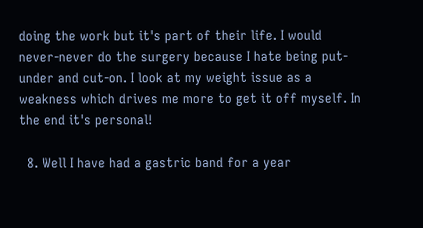doing the work but it's part of their life. I would never-never do the surgery because I hate being put-under and cut-on. I look at my weight issue as a weakness which drives me more to get it off myself. In the end it's personal!

  8. Well I have had a gastric band for a year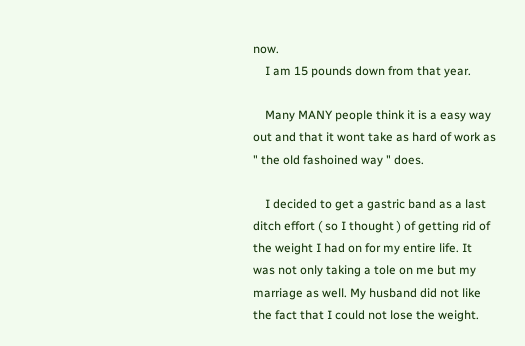now.
    I am 15 pounds down from that year.

    Many MANY people think it is a easy way out and that it wont take as hard of work as " the old fashoined way " does.

    I decided to get a gastric band as a last ditch effort ( so I thought ) of getting rid of the weight I had on for my entire life. It was not only taking a tole on me but my marriage as well. My husband did not like the fact that I could not lose the weight.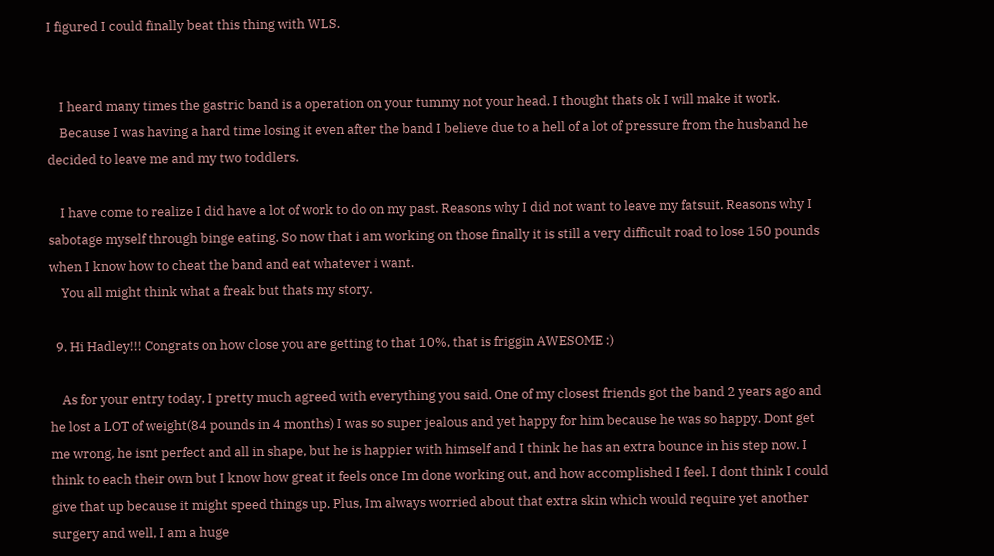I figured I could finally beat this thing with WLS.


    I heard many times the gastric band is a operation on your tummy not your head. I thought thats ok I will make it work.
    Because I was having a hard time losing it even after the band I believe due to a hell of a lot of pressure from the husband he decided to leave me and my two toddlers.

    I have come to realize I did have a lot of work to do on my past. Reasons why I did not want to leave my fatsuit. Reasons why I sabotage myself through binge eating. So now that i am working on those finally it is still a very difficult road to lose 150 pounds when I know how to cheat the band and eat whatever i want.
    You all might think what a freak but thats my story.

  9. Hi Hadley!!! Congrats on how close you are getting to that 10%, that is friggin AWESOME :)

    As for your entry today, I pretty much agreed with everything you said. One of my closest friends got the band 2 years ago and he lost a LOT of weight(84 pounds in 4 months) I was so super jealous and yet happy for him because he was so happy. Dont get me wrong, he isnt perfect and all in shape, but he is happier with himself and I think he has an extra bounce in his step now. I think to each their own but I know how great it feels once Im done working out, and how accomplished I feel. I dont think I could give that up because it might speed things up. Plus, Im always worried about that extra skin which would require yet another surgery and well, I am a huge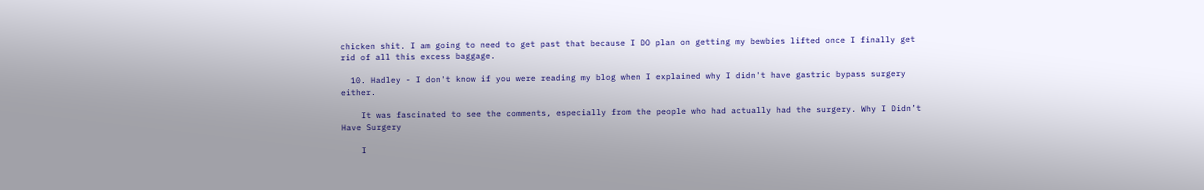chicken shit. I am going to need to get past that because I DO plan on getting my bewbies lifted once I finally get rid of all this excess baggage.

  10. Hadley - I don't know if you were reading my blog when I explained why I didn't have gastric bypass surgery either.

    It was fascinated to see the comments, especially from the people who had actually had the surgery. Why I Didn’t Have Surgery

    I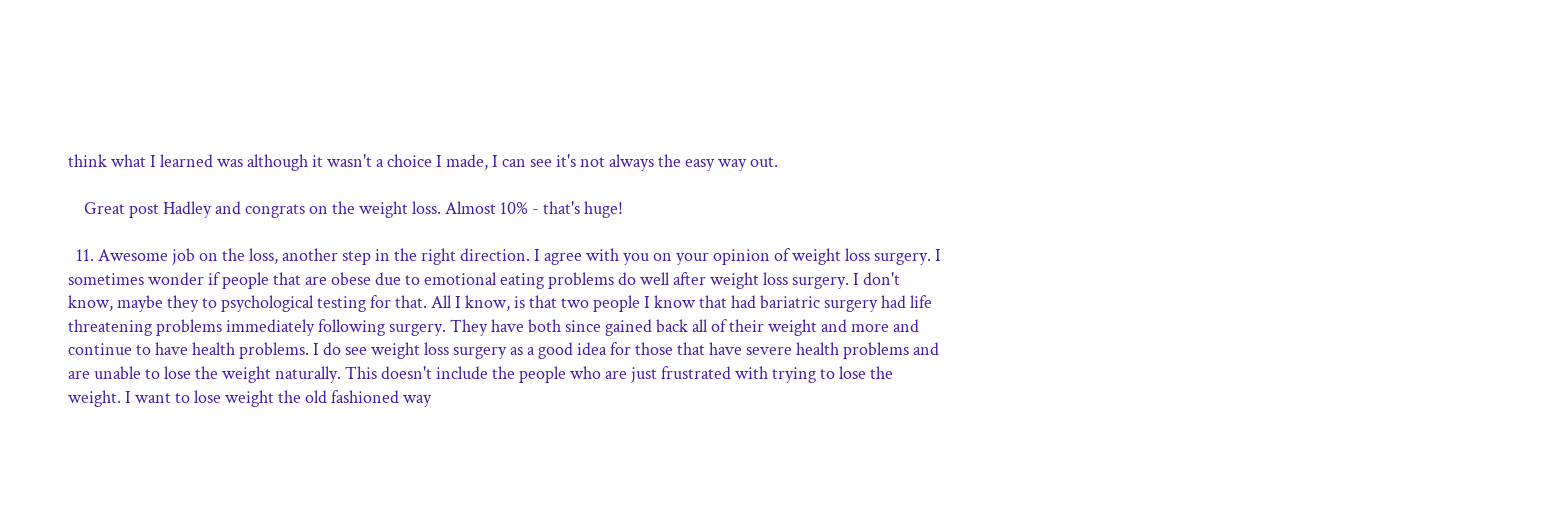think what I learned was although it wasn't a choice I made, I can see it's not always the easy way out.

    Great post Hadley and congrats on the weight loss. Almost 10% - that's huge!

  11. Awesome job on the loss, another step in the right direction. I agree with you on your opinion of weight loss surgery. I sometimes wonder if people that are obese due to emotional eating problems do well after weight loss surgery. I don't know, maybe they to psychological testing for that. All I know, is that two people I know that had bariatric surgery had life threatening problems immediately following surgery. They have both since gained back all of their weight and more and continue to have health problems. I do see weight loss surgery as a good idea for those that have severe health problems and are unable to lose the weight naturally. This doesn't include the people who are just frustrated with trying to lose the weight. I want to lose weight the old fashioned way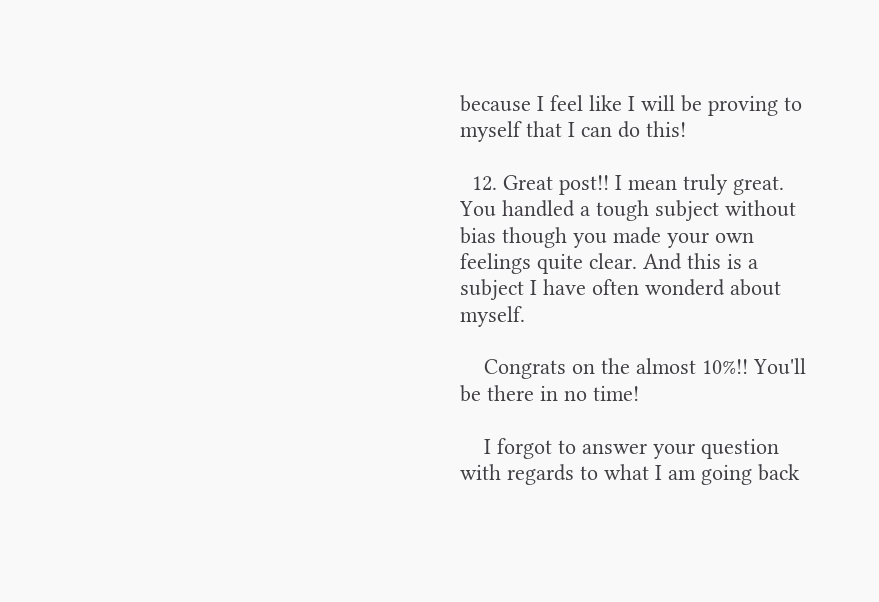because I feel like I will be proving to myself that I can do this!

  12. Great post!! I mean truly great. You handled a tough subject without bias though you made your own feelings quite clear. And this is a subject I have often wonderd about myself.

    Congrats on the almost 10%!! You'll be there in no time!

    I forgot to answer your question with regards to what I am going back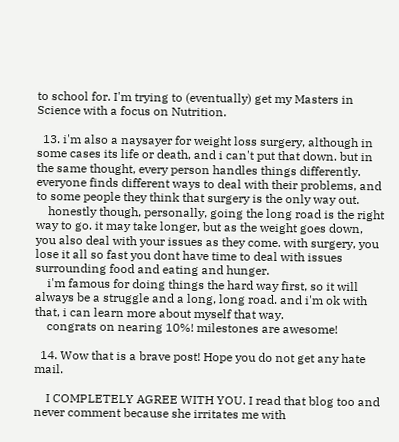to school for. I'm trying to (eventually) get my Masters in Science with a focus on Nutrition.

  13. i'm also a naysayer for weight loss surgery, although in some cases its life or death, and i can't put that down. but in the same thought, every person handles things differently. everyone finds different ways to deal with their problems, and to some people they think that surgery is the only way out.
    honestly though, personally, going the long road is the right way to go. it may take longer, but as the weight goes down, you also deal with your issues as they come. with surgery, you lose it all so fast you dont have time to deal with issues surrounding food and eating and hunger.
    i'm famous for doing things the hard way first, so it will always be a struggle and a long, long road. and i'm ok with that, i can learn more about myself that way.
    congrats on nearing 10%! milestones are awesome!

  14. Wow that is a brave post! Hope you do not get any hate mail.

    I COMPLETELY AGREE WITH YOU. I read that blog too and never comment because she irritates me with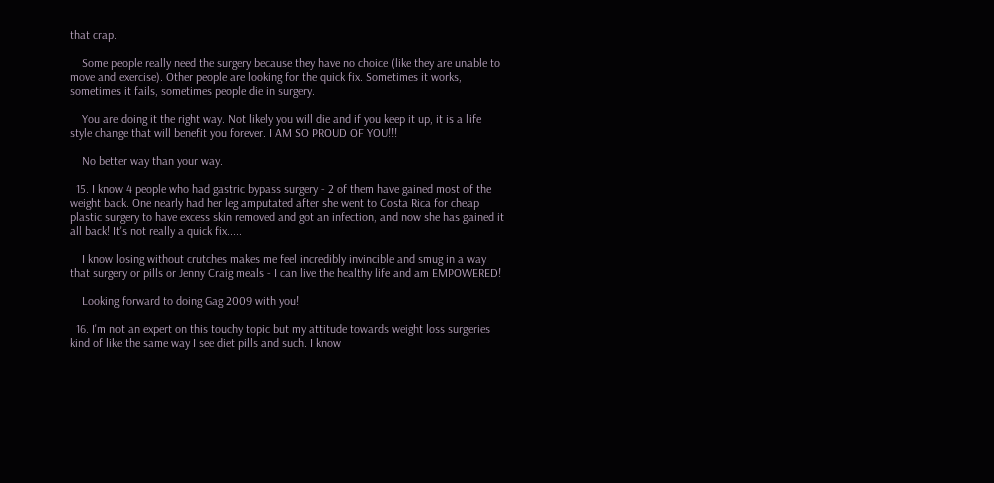that crap.

    Some people really need the surgery because they have no choice (like they are unable to move and exercise). Other people are looking for the quick fix. Sometimes it works, sometimes it fails, sometimes people die in surgery.

    You are doing it the right way. Not likely you will die and if you keep it up, it is a life style change that will benefit you forever. I AM SO PROUD OF YOU!!!

    No better way than your way.

  15. I know 4 people who had gastric bypass surgery - 2 of them have gained most of the weight back. One nearly had her leg amputated after she went to Costa Rica for cheap plastic surgery to have excess skin removed and got an infection, and now she has gained it all back! It's not really a quick fix.....

    I know losing without crutches makes me feel incredibly invincible and smug in a way that surgery or pills or Jenny Craig meals - I can live the healthy life and am EMPOWERED!

    Looking forward to doing Gag 2009 with you!

  16. I'm not an expert on this touchy topic but my attitude towards weight loss surgeries kind of like the same way I see diet pills and such. I know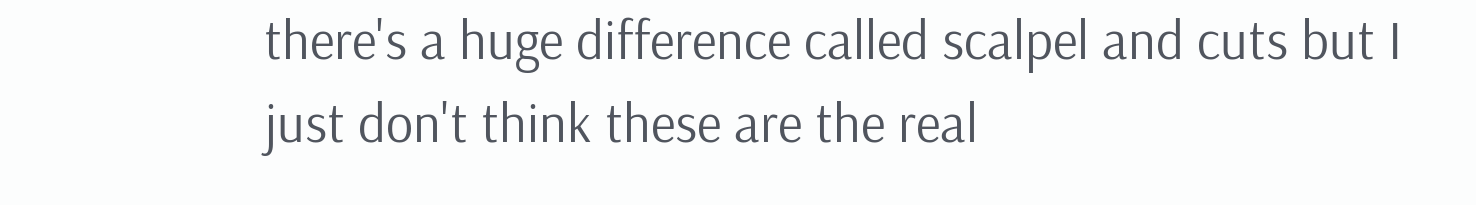there's a huge difference called scalpel and cuts but I just don't think these are the real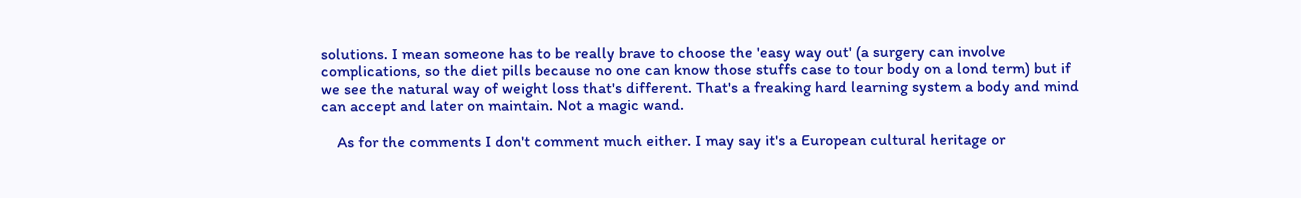solutions. I mean someone has to be really brave to choose the 'easy way out' (a surgery can involve complications, so the diet pills because no one can know those stuffs case to tour body on a lond term) but if we see the natural way of weight loss that's different. That's a freaking hard learning system a body and mind can accept and later on maintain. Not a magic wand.

    As for the comments I don't comment much either. I may say it's a European cultural heritage or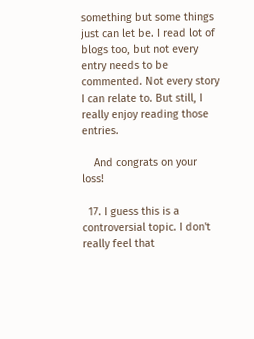something but some things just can let be. I read lot of blogs too, but not every entry needs to be commented. Not every story I can relate to. But still, I really enjoy reading those entries.

    And congrats on your loss!

  17. I guess this is a controversial topic. I don't really feel that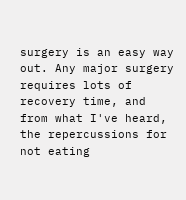surgery is an easy way out. Any major surgery requires lots of recovery time, and from what I've heard, the repercussions for not eating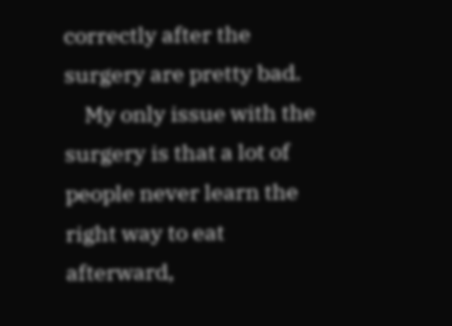correctly after the surgery are pretty bad.
    My only issue with the surgery is that a lot of people never learn the right way to eat afterward,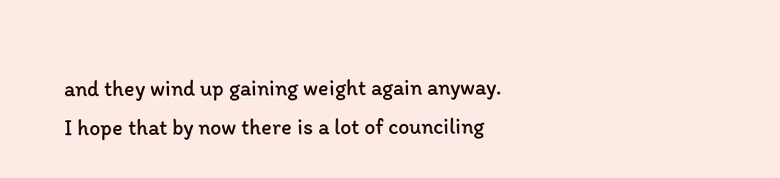and they wind up gaining weight again anyway. I hope that by now there is a lot of counciling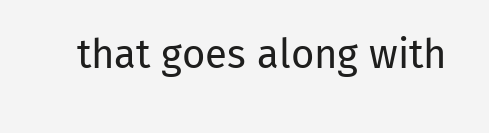that goes along with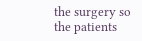the surgery so the patients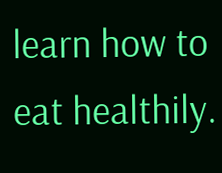learn how to eat healthily.